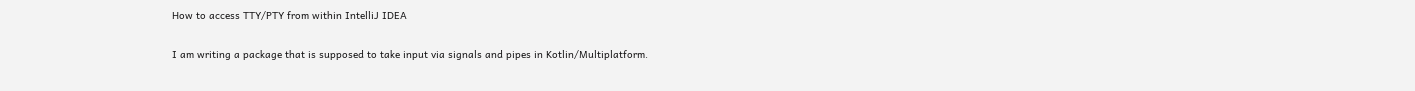How to access TTY/PTY from within IntelliJ IDEA

I am writing a package that is supposed to take input via signals and pipes in Kotlin/Multiplatform.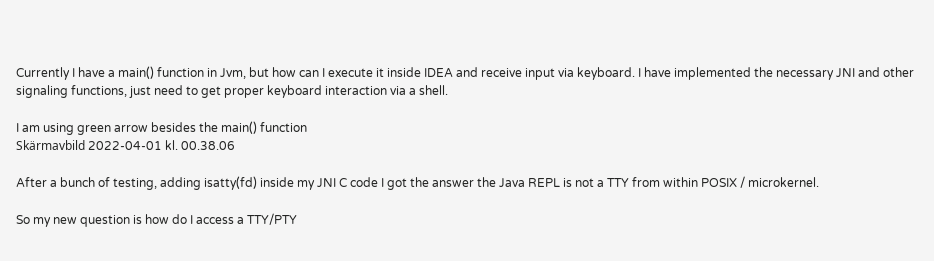Currently I have a main() function in Jvm, but how can I execute it inside IDEA and receive input via keyboard. I have implemented the necessary JNI and other signaling functions, just need to get proper keyboard interaction via a shell.

I am using green arrow besides the main() function
Skärmavbild 2022-04-01 kl. 00.38.06

After a bunch of testing, adding isatty(fd) inside my JNI C code I got the answer the Java REPL is not a TTY from within POSIX / microkernel.

So my new question is how do I access a TTY/PTY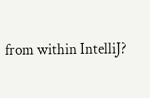from within IntelliJ?